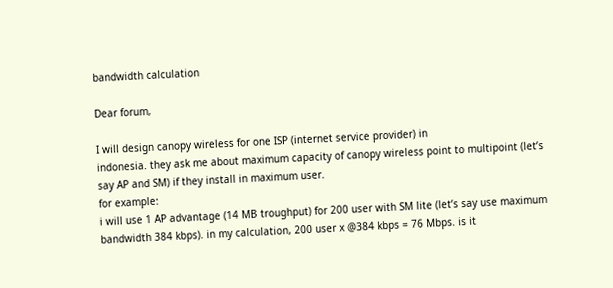bandwidth calculation

Dear forum,

I will design canopy wireless for one ISP (internet service provider) in
indonesia. they ask me about maximum capacity of canopy wireless point to multipoint (let’s say AP and SM) if they install in maximum user.
for example:
i will use 1 AP advantage (14 MB troughput) for 200 user with SM lite (let’s say use maximum bandwidth 384 kbps). in my calculation, 200 user x @384 kbps = 76 Mbps. is it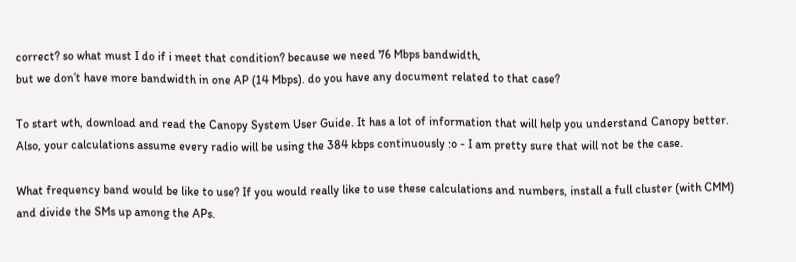correct? so what must I do if i meet that condition? because we need 76 Mbps bandwidth,
but we don’t have more bandwidth in one AP (14 Mbps). do you have any document related to that case?

To start wth, download and read the Canopy System User Guide. It has a lot of information that will help you understand Canopy better. Also, your calculations assume every radio will be using the 384 kbps continuously :o - I am pretty sure that will not be the case.

What frequency band would be like to use? If you would really like to use these calculations and numbers, install a full cluster (with CMM) and divide the SMs up among the APs.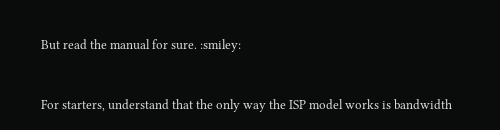But read the manual for sure. :smiley:


For starters, understand that the only way the ISP model works is bandwidth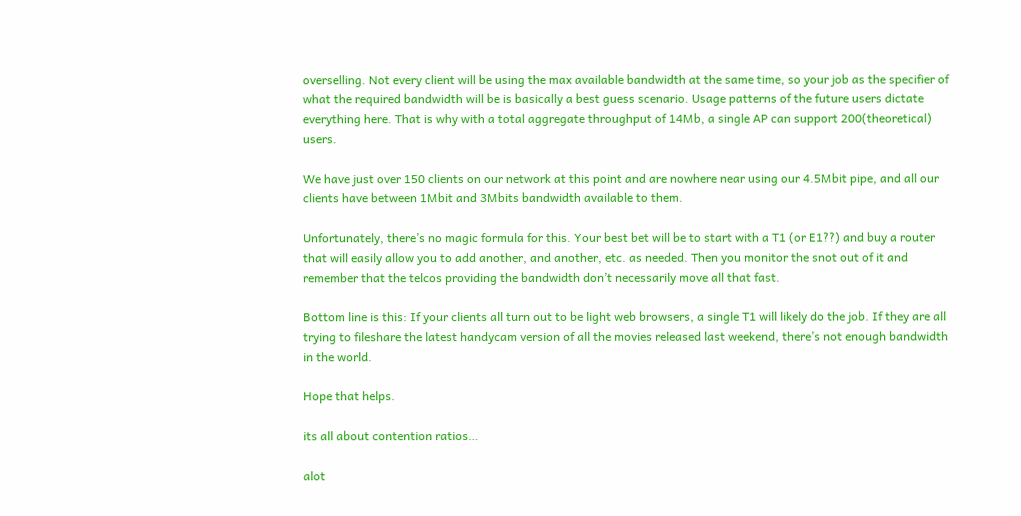overselling. Not every client will be using the max available bandwidth at the same time, so your job as the specifier of what the required bandwidth will be is basically a best guess scenario. Usage patterns of the future users dictate everything here. That is why with a total aggregate throughput of 14Mb, a single AP can support 200(theoretical) users.

We have just over 150 clients on our network at this point and are nowhere near using our 4.5Mbit pipe, and all our clients have between 1Mbit and 3Mbits bandwidth available to them.

Unfortunately, there’s no magic formula for this. Your best bet will be to start with a T1 (or E1??) and buy a router that will easily allow you to add another, and another, etc. as needed. Then you monitor the snot out of it and remember that the telcos providing the bandwidth don’t necessarily move all that fast.

Bottom line is this: If your clients all turn out to be light web browsers, a single T1 will likely do the job. If they are all trying to fileshare the latest handycam version of all the movies released last weekend, there’s not enough bandwidth in the world.

Hope that helps.

its all about contention ratios…

alot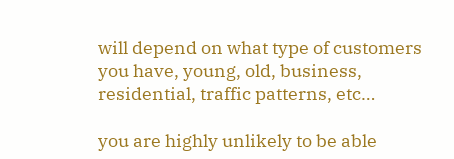will depend on what type of customers you have, young, old, business, residential, traffic patterns, etc…

you are highly unlikely to be able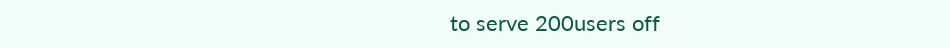to serve 200users off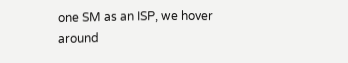one SM as an ISP, we hover around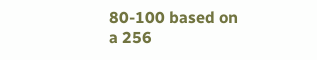80-100 based on a 256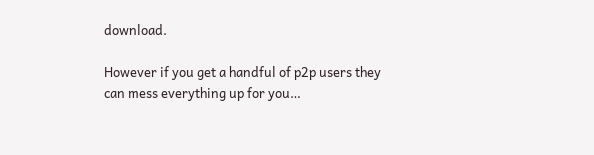download.

However if you get a handful of p2p users they can mess everything up for you…